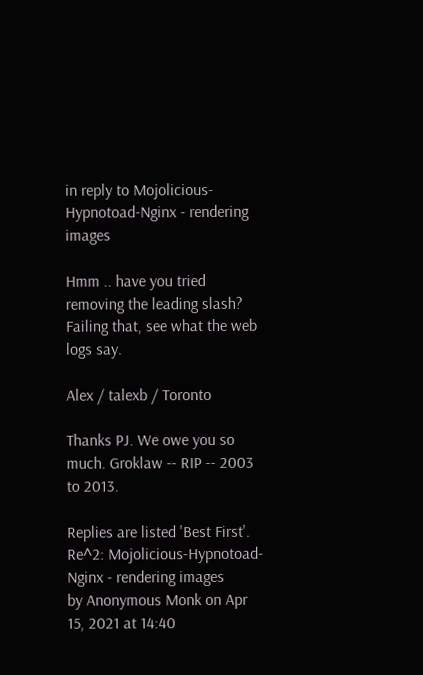in reply to Mojolicious-Hypnotoad-Nginx - rendering images

Hmm .. have you tried removing the leading slash? Failing that, see what the web logs say.

Alex / talexb / Toronto

Thanks PJ. We owe you so much. Groklaw -- RIP -- 2003 to 2013.

Replies are listed 'Best First'.
Re^2: Mojolicious-Hypnotoad-Nginx - rendering images
by Anonymous Monk on Apr 15, 2021 at 14:40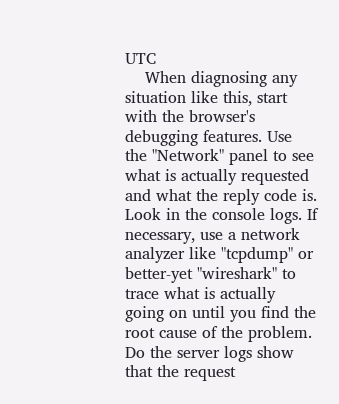UTC
    When diagnosing any situation like this, start with the browser's debugging features. Use the "Network" panel to see what is actually requested and what the reply code is. Look in the console logs. If necessary, use a network analyzer like "tcpdump" or better-yet "wireshark" to trace what is actually going on until you find the root cause of the problem. Do the server logs show that the request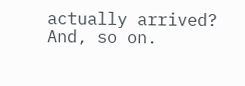actually arrived? And, so on.